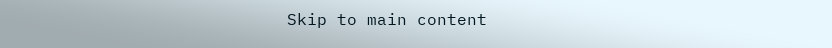Skip to main content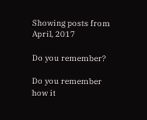Showing posts from April, 2017

Do you remember?

Do you remember how it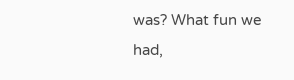was? What fun we had,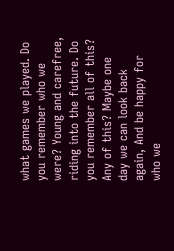what games we played. Do you remember who we were? Young and carefree, riding into the future. Do you remember all of this? Any of this? Maybe one day we can look back again, And be happy for who we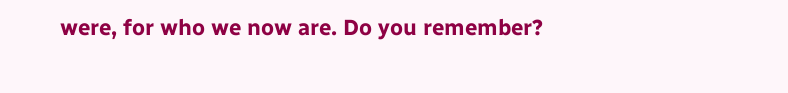were, for who we now are. Do you remember?